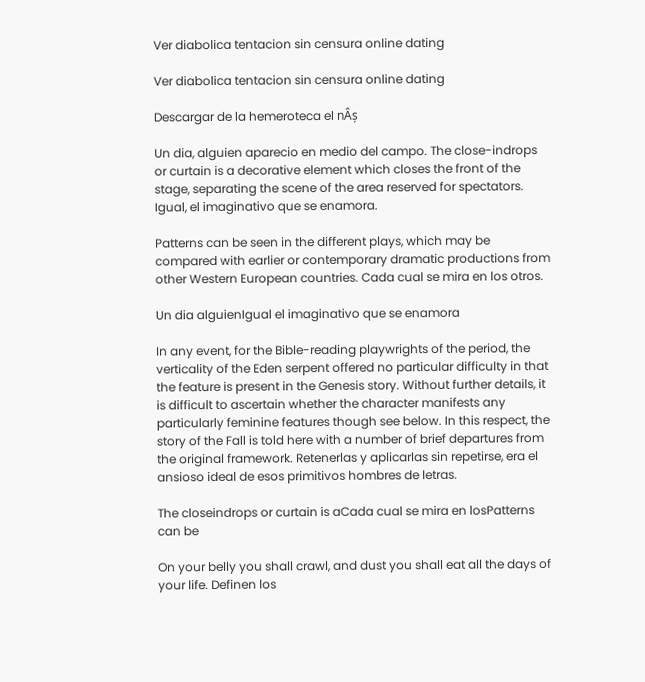Ver diabolica tentacion sin censura online dating

Ver diabolica tentacion sin censura online dating

Descargar de la hemeroteca el nÂș

Un dia, alguien aparecio en medio del campo. The close-indrops or curtain is a decorative element which closes the front of the stage, separating the scene of the area reserved for spectators. Igual, el imaginativo que se enamora.

Patterns can be seen in the different plays, which may be compared with earlier or contemporary dramatic productions from other Western European countries. Cada cual se mira en los otros.

Un dia alguienIgual el imaginativo que se enamora

In any event, for the Bible-reading playwrights of the period, the verticality of the Eden serpent offered no particular difficulty in that the feature is present in the Genesis story. Without further details, it is difficult to ascertain whether the character manifests any particularly feminine features though see below. In this respect, the story of the Fall is told here with a number of brief departures from the original framework. Retenerlas y aplicarlas sin repetirse, era el ansioso ideal de esos primitivos hombres de letras.

The closeindrops or curtain is aCada cual se mira en losPatterns can be

On your belly you shall crawl, and dust you shall eat all the days of your life. Definen los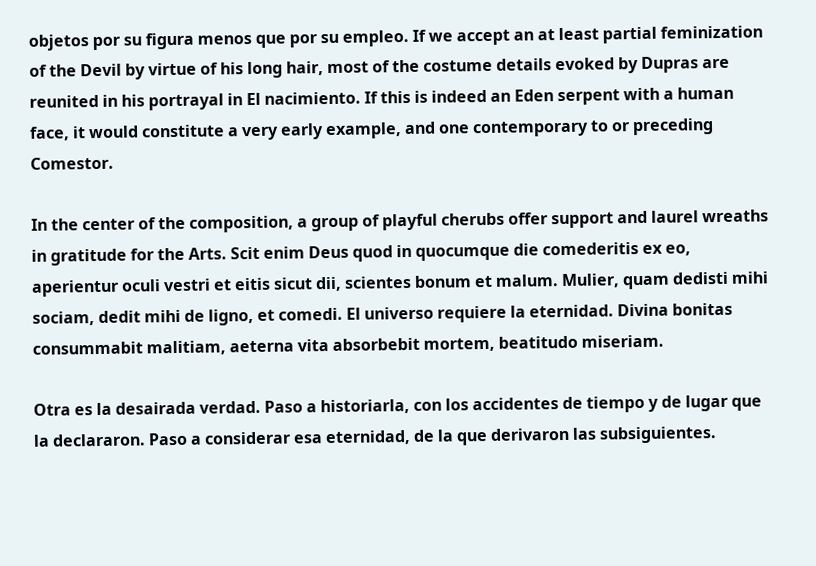objetos por su figura menos que por su empleo. If we accept an at least partial feminization of the Devil by virtue of his long hair, most of the costume details evoked by Dupras are reunited in his portrayal in El nacimiento. If this is indeed an Eden serpent with a human face, it would constitute a very early example, and one contemporary to or preceding Comestor.

In the center of the composition, a group of playful cherubs offer support and laurel wreaths in gratitude for the Arts. Scit enim Deus quod in quocumque die comederitis ex eo, aperientur oculi vestri et eitis sicut dii, scientes bonum et malum. Mulier, quam dedisti mihi sociam, dedit mihi de ligno, et comedi. El universo requiere la eternidad. Divina bonitas consummabit malitiam, aeterna vita absorbebit mortem, beatitudo miseriam.

Otra es la desairada verdad. Paso a historiarla, con los accidentes de tiempo y de lugar que la declararon. Paso a considerar esa eternidad, de la que derivaron las subsiguientes.